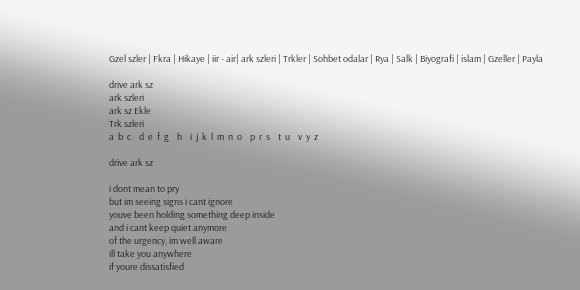Gzel szler | Fkra | Hikaye | iir - air| ark szleri | Trkler | Sohbet odalar | Rya | Salk | Biyografi | islam | Gzeller | Payla

drive ark sz
ark szleri
ark sz Ekle
Trk szleri
a  b  c    d  e  f  g    h    i  j  k  l  m  n  o    p  r  s    t  u    v  y  z

drive ark sz

i dont mean to pry
but im seeing signs i cant ignore
youve been holding something deep inside
and i cant keep quiet anymore
of the urgency, im well aware
ill take you anywhere
if youre dissatisfied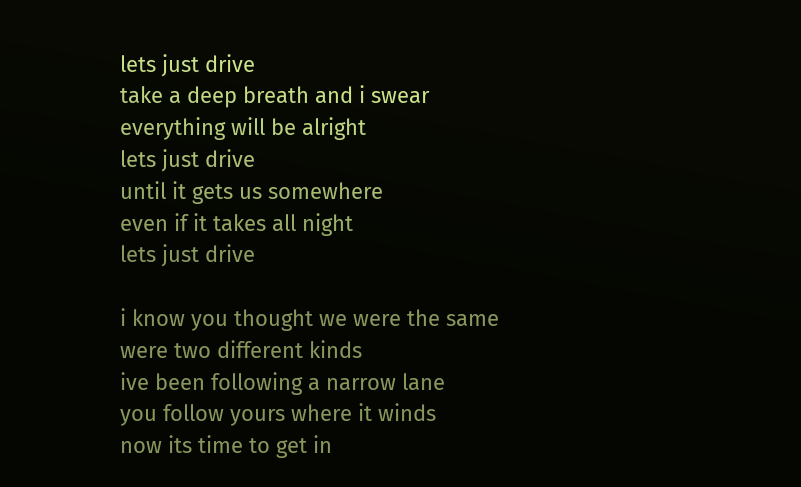lets just drive
take a deep breath and i swear
everything will be alright
lets just drive
until it gets us somewhere
even if it takes all night
lets just drive

i know you thought we were the same
were two different kinds
ive been following a narrow lane
you follow yours where it winds
now its time to get in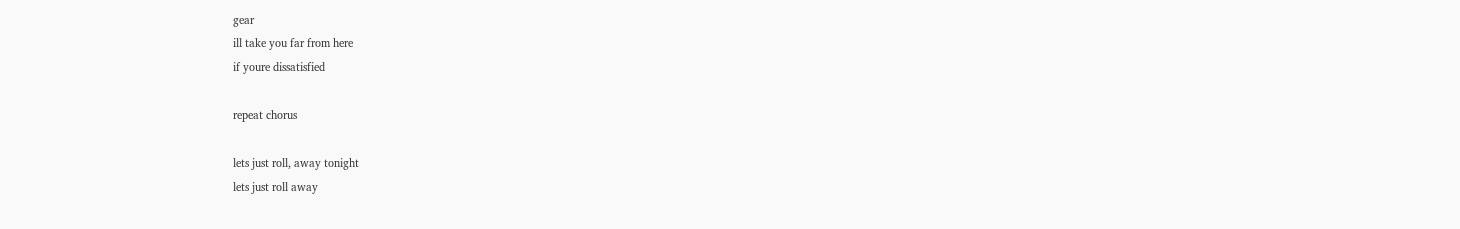gear
ill take you far from here
if youre dissatisfied

repeat chorus

lets just roll, away tonight
lets just roll away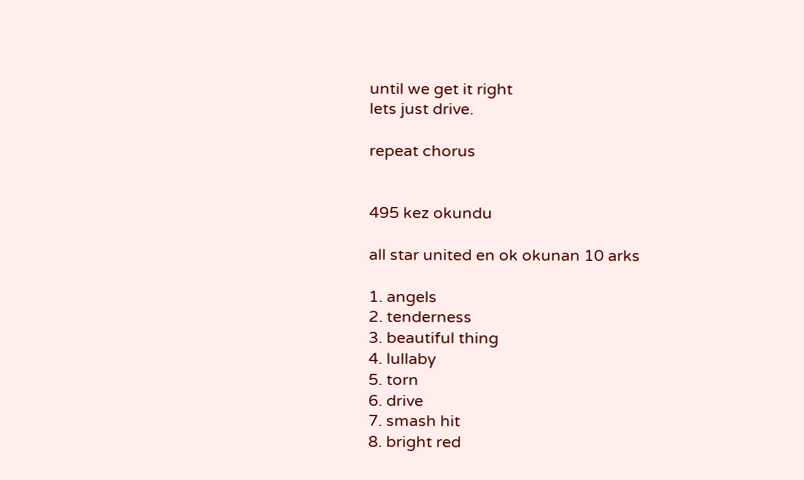until we get it right
lets just drive.

repeat chorus


495 kez okundu

all star united en ok okunan 10 arks

1. angels
2. tenderness
3. beautiful thing
4. lullaby
5. torn
6. drive
7. smash hit
8. bright red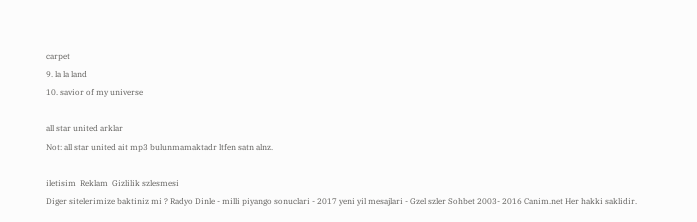carpet
9. la la land
10. savior of my universe

all star united arklar
Not: all star united ait mp3 bulunmamaktadr ltfen satn alnz.

iletisim  Reklam  Gizlilik szlesmesi
Diger sitelerimize baktiniz mi ? Radyo Dinle - milli piyango sonuclari - 2017 yeni yil mesajlari - Gzel szler Sohbet 2003- 2016 Canim.net Her hakki saklidir.